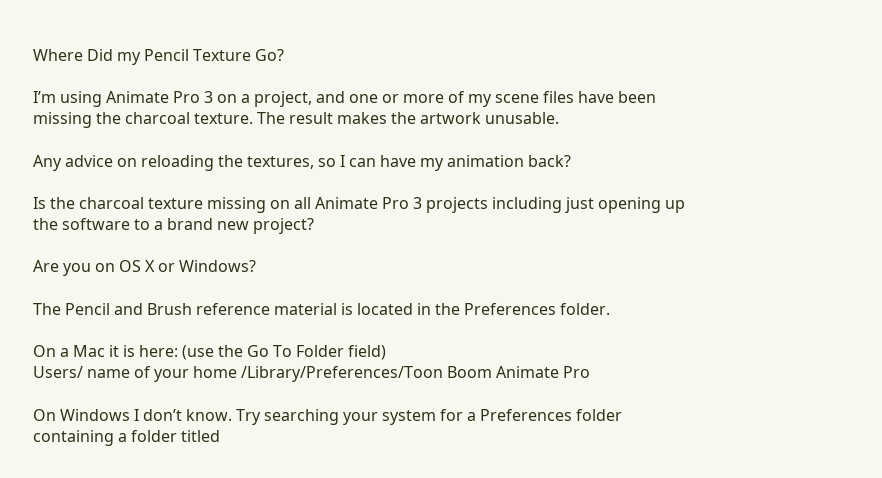Where Did my Pencil Texture Go?

I’m using Animate Pro 3 on a project, and one or more of my scene files have been missing the charcoal texture. The result makes the artwork unusable.

Any advice on reloading the textures, so I can have my animation back?

Is the charcoal texture missing on all Animate Pro 3 projects including just opening up the software to a brand new project?

Are you on OS X or Windows?

The Pencil and Brush reference material is located in the Preferences folder.

On a Mac it is here: (use the Go To Folder field)
Users/ name of your home /Library/Preferences/Toon Boom Animate Pro

On Windows I don’t know. Try searching your system for a Preferences folder containing a folder titled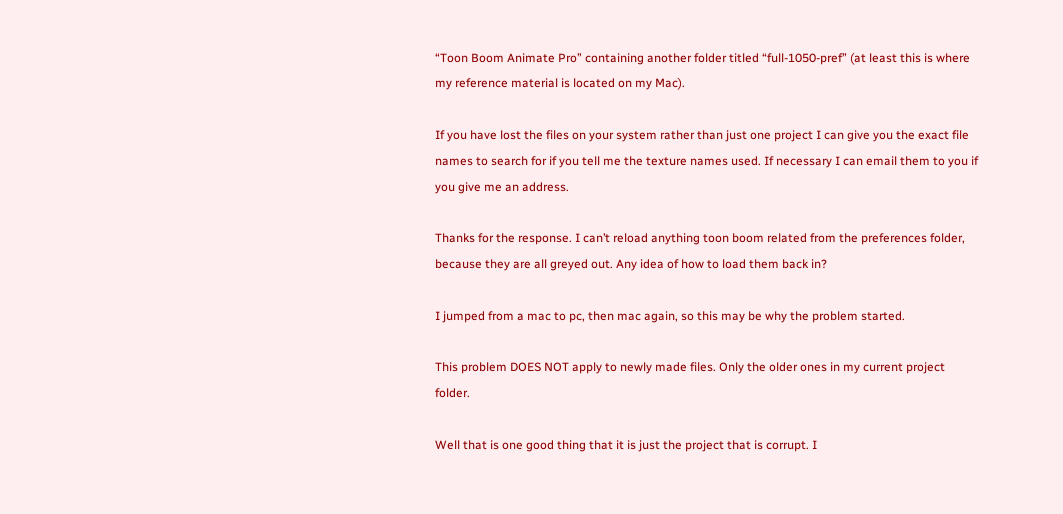“Toon Boom Animate Pro” containing another folder titled “full-1050-pref” (at least this is where my reference material is located on my Mac).

If you have lost the files on your system rather than just one project I can give you the exact file names to search for if you tell me the texture names used. If necessary I can email them to you if you give me an address.

Thanks for the response. I can’t reload anything toon boom related from the preferences folder, because they are all greyed out. Any idea of how to load them back in?

I jumped from a mac to pc, then mac again, so this may be why the problem started.

This problem DOES NOT apply to newly made files. Only the older ones in my current project folder.

Well that is one good thing that it is just the project that is corrupt. I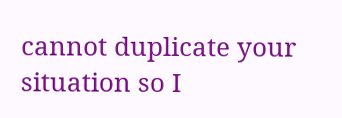cannot duplicate your situation so I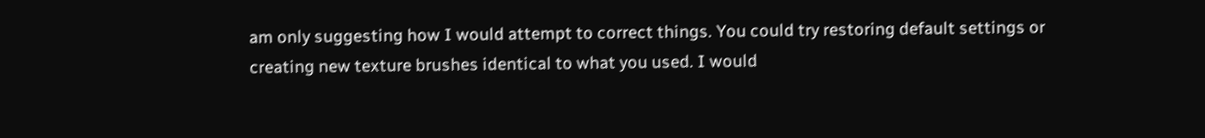am only suggesting how I would attempt to correct things. You could try restoring default settings or creating new texture brushes identical to what you used. I would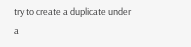try to create a duplicate under a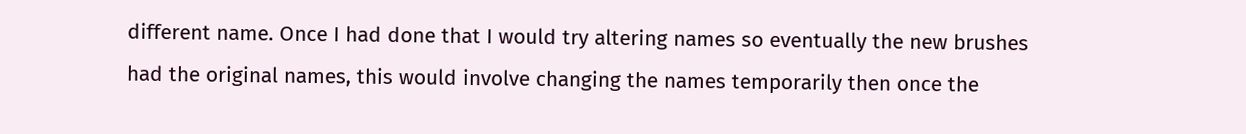different name. Once I had done that I would try altering names so eventually the new brushes had the original names, this would involve changing the names temporarily then once the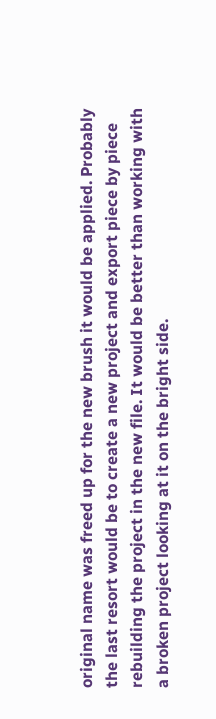original name was freed up for the new brush it would be applied. Probably the last resort would be to create a new project and export piece by piece rebuilding the project in the new file. It would be better than working with a broken project looking at it on the bright side.